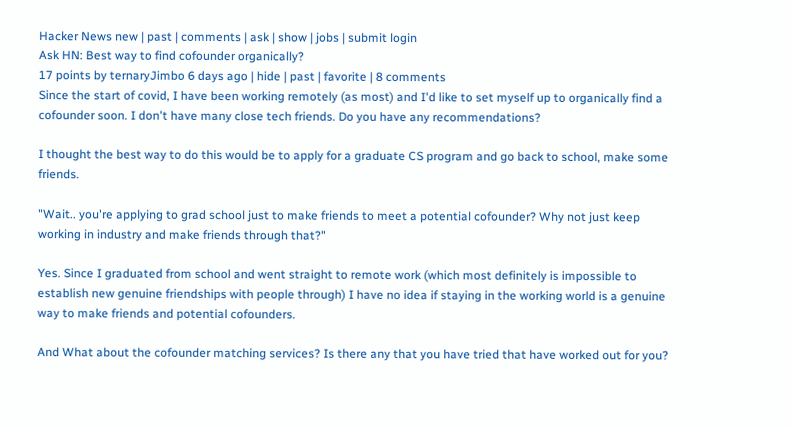Hacker News new | past | comments | ask | show | jobs | submit login
Ask HN: Best way to find cofounder organically?
17 points by ternaryJimbo 6 days ago | hide | past | favorite | 8 comments
Since the start of covid, I have been working remotely (as most) and I'd like to set myself up to organically find a cofounder soon. I don't have many close tech friends. Do you have any recommendations?

I thought the best way to do this would be to apply for a graduate CS program and go back to school, make some friends.

"Wait.. you're applying to grad school just to make friends to meet a potential cofounder? Why not just keep working in industry and make friends through that?"

Yes. Since I graduated from school and went straight to remote work (which most definitely is impossible to establish new genuine friendships with people through) I have no idea if staying in the working world is a genuine way to make friends and potential cofounders.

And What about the cofounder matching services? Is there any that you have tried that have worked out for you?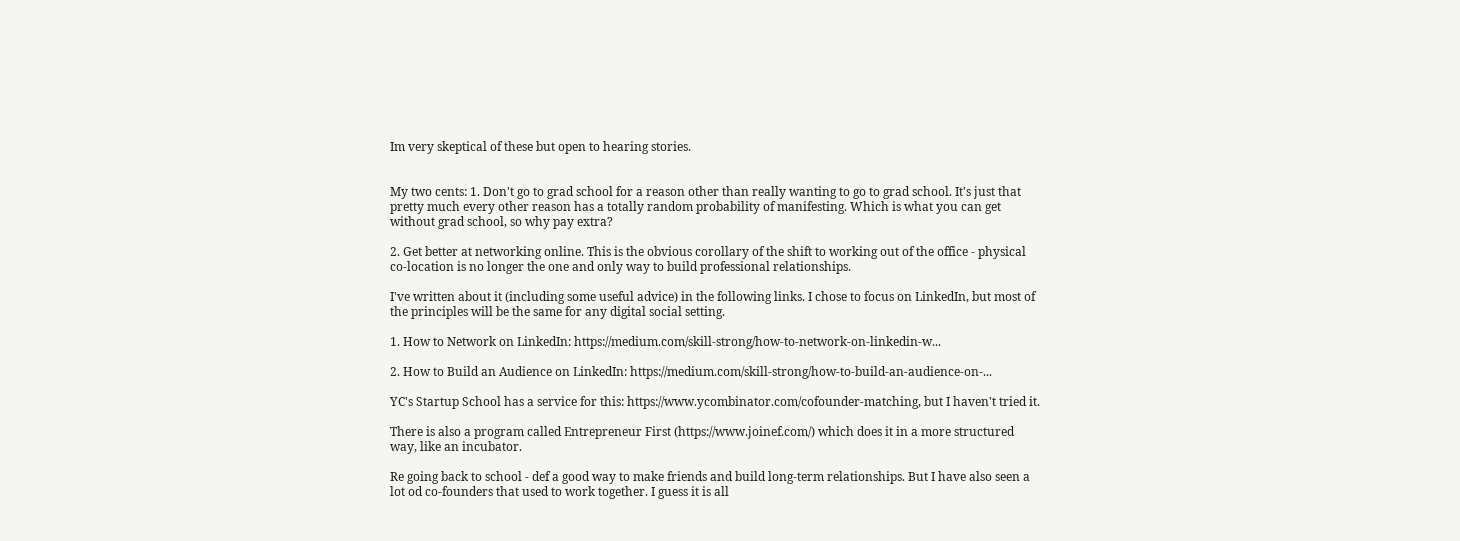Im very skeptical of these but open to hearing stories.


My two cents: 1. Don't go to grad school for a reason other than really wanting to go to grad school. It's just that pretty much every other reason has a totally random probability of manifesting. Which is what you can get without grad school, so why pay extra?

2. Get better at networking online. This is the obvious corollary of the shift to working out of the office - physical co-location is no longer the one and only way to build professional relationships.

I've written about it (including some useful advice) in the following links. I chose to focus on LinkedIn, but most of the principles will be the same for any digital social setting.

1. How to Network on LinkedIn: https://medium.com/skill-strong/how-to-network-on-linkedin-w...

2. How to Build an Audience on LinkedIn: https://medium.com/skill-strong/how-to-build-an-audience-on-...

YC's Startup School has a service for this: https://www.ycombinator.com/cofounder-matching, but I haven't tried it.

There is also a program called Entrepreneur First (https://www.joinef.com/) which does it in a more structured way, like an incubator.

Re going back to school - def a good way to make friends and build long-term relationships. But I have also seen a lot od co-founders that used to work together. I guess it is all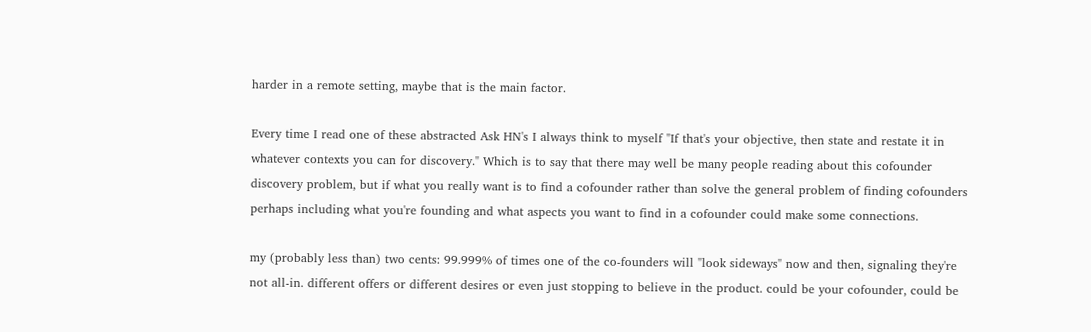harder in a remote setting, maybe that is the main factor.

Every time I read one of these abstracted Ask HN's I always think to myself "If that's your objective, then state and restate it in whatever contexts you can for discovery." Which is to say that there may well be many people reading about this cofounder discovery problem, but if what you really want is to find a cofounder rather than solve the general problem of finding cofounders perhaps including what you're founding and what aspects you want to find in a cofounder could make some connections.

my (probably less than) two cents: 99.999% of times one of the co-founders will "look sideways" now and then, signaling they're not all-in. different offers or different desires or even just stopping to believe in the product. could be your cofounder, could be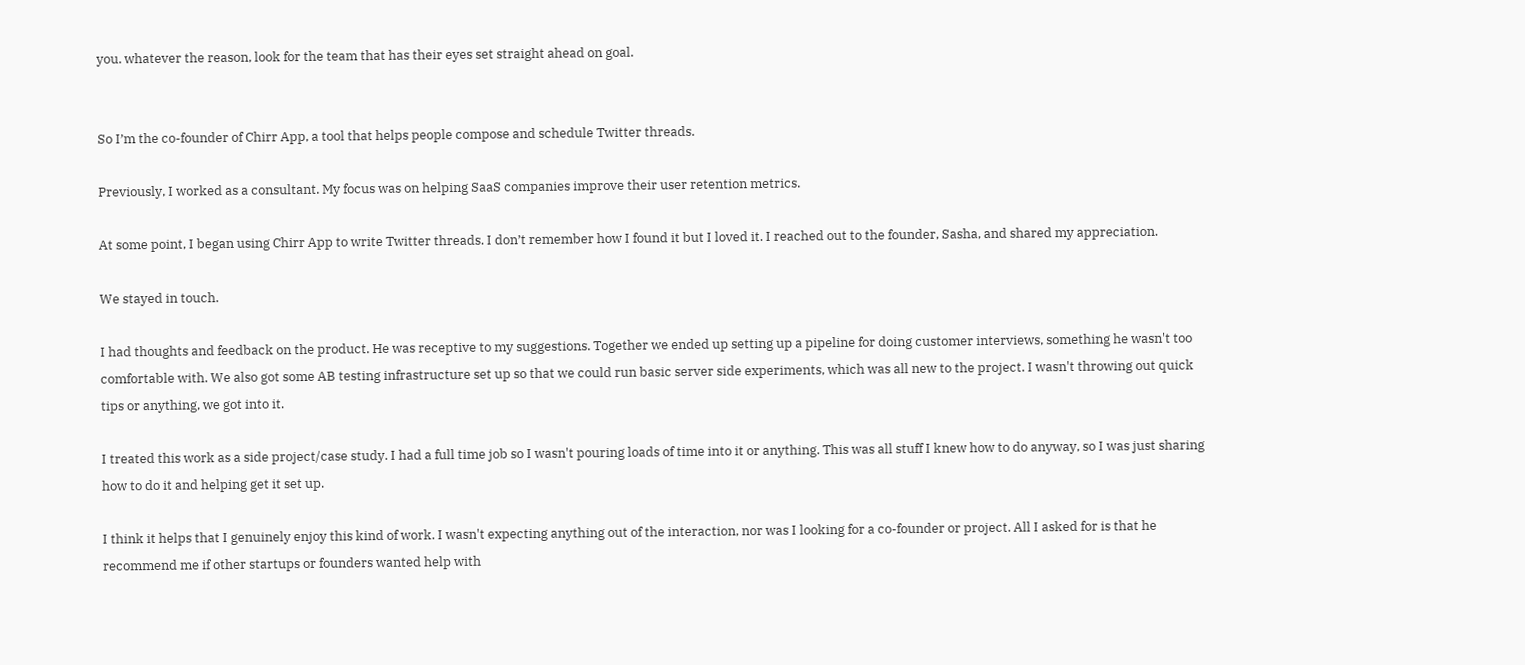you. whatever the reason, look for the team that has their eyes set straight ahead on goal.


So I’m the co-founder of Chirr App, a tool that helps people compose and schedule Twitter threads.

Previously, I worked as a consultant. My focus was on helping SaaS companies improve their user retention metrics.

At some point, I began using Chirr App to write Twitter threads. I don’t remember how I found it but I loved it. I reached out to the founder, Sasha, and shared my appreciation.

We stayed in touch.

I had thoughts and feedback on the product. He was receptive to my suggestions. Together we ended up setting up a pipeline for doing customer interviews, something he wasn't too comfortable with. We also got some AB testing infrastructure set up so that we could run basic server side experiments, which was all new to the project. I wasn't throwing out quick tips or anything, we got into it.

I treated this work as a side project/case study. I had a full time job so I wasn't pouring loads of time into it or anything. This was all stuff I knew how to do anyway, so I was just sharing how to do it and helping get it set up.

I think it helps that I genuinely enjoy this kind of work. I wasn't expecting anything out of the interaction, nor was I looking for a co-founder or project. All I asked for is that he recommend me if other startups or founders wanted help with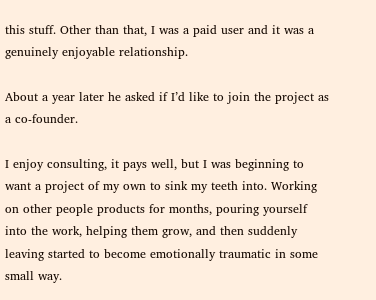this stuff. Other than that, I was a paid user and it was a genuinely enjoyable relationship.

About a year later he asked if I’d like to join the project as a co-founder.

I enjoy consulting, it pays well, but I was beginning to want a project of my own to sink my teeth into. Working on other people products for months, pouring yourself into the work, helping them grow, and then suddenly leaving started to become emotionally traumatic in some small way.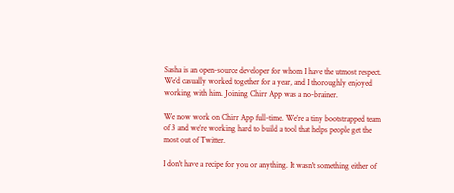Sasha is an open-source developer for whom I have the utmost respect. We’d casually worked together for a year, and I thoroughly enjoyed working with him. Joining Chirr App was a no-brainer.

We now work on Chirr App full-time. We’re a tiny bootstrapped team of 3 and we’re working hard to build a tool that helps people get the most out of Twitter.

I don't have a recipe for you or anything. It wasn't something either of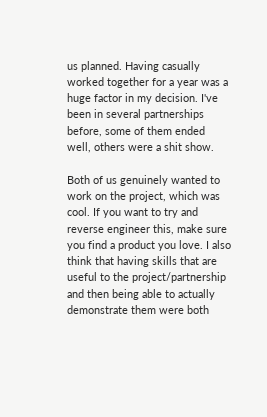us planned. Having casually worked together for a year was a huge factor in my decision. I've been in several partnerships before, some of them ended well, others were a shit show.

Both of us genuinely wanted to work on the project, which was cool. If you want to try and reverse engineer this, make sure you find a product you love. I also think that having skills that are useful to the project/partnership and then being able to actually demonstrate them were both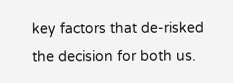key factors that de-risked the decision for both us.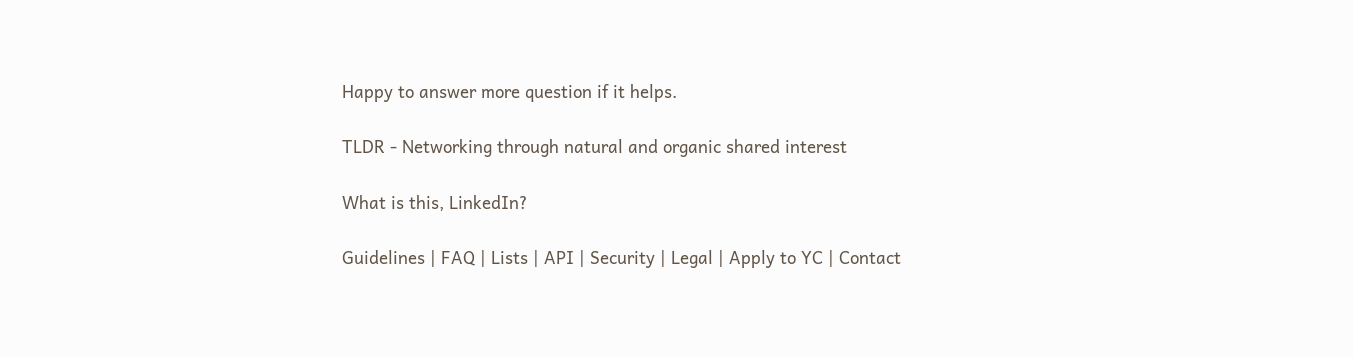Happy to answer more question if it helps.

TLDR - Networking through natural and organic shared interest

What is this, LinkedIn?

Guidelines | FAQ | Lists | API | Security | Legal | Apply to YC | Contact